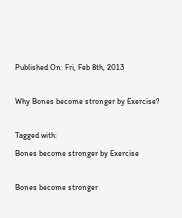Published On: Fri, Feb 8th, 2013

Why Bones become stronger by Exercise?

Tagged with:
Bones become stronger by Exercise

Bones become stronger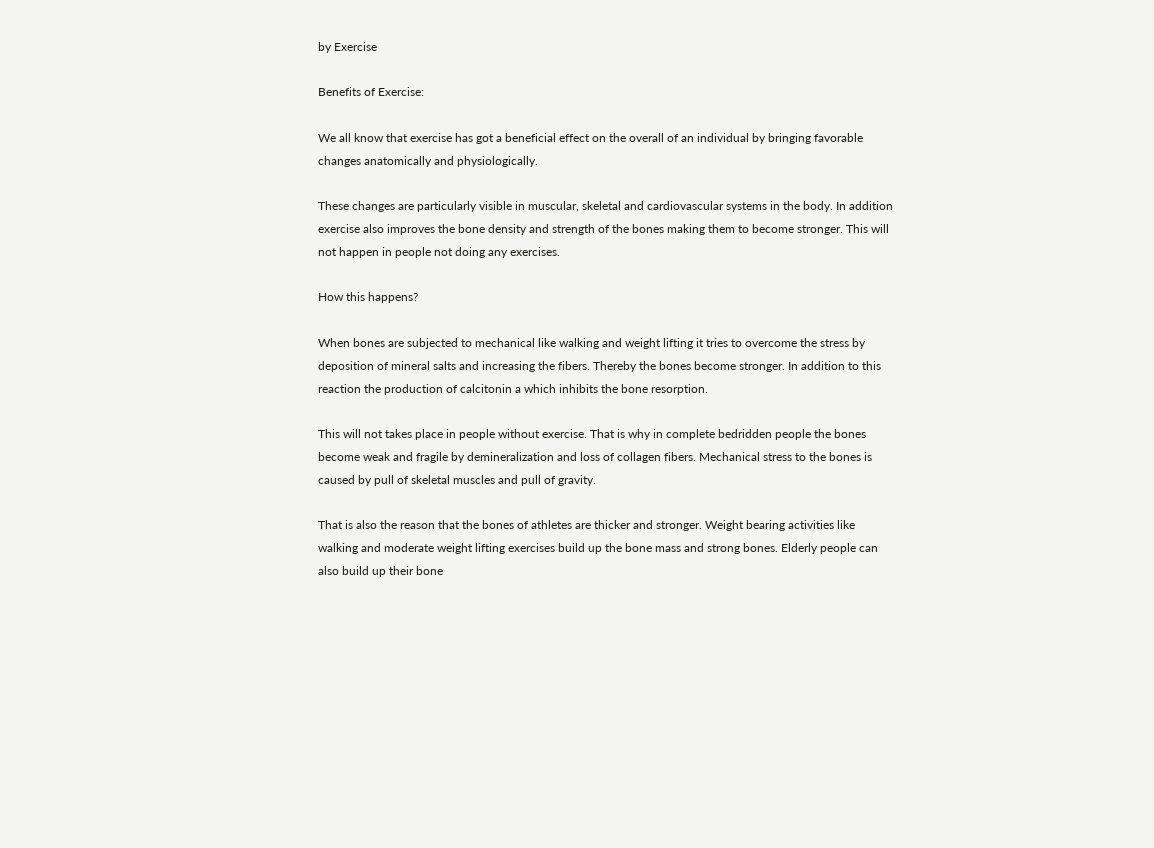by Exercise

Benefits of Exercise:

We all know that exercise has got a beneficial effect on the overall of an individual by bringing favorable changes anatomically and physiologically.

These changes are particularly visible in muscular, skeletal and cardiovascular systems in the body. In addition exercise also improves the bone density and strength of the bones making them to become stronger. This will not happen in people not doing any exercises.

How this happens?

When bones are subjected to mechanical like walking and weight lifting it tries to overcome the stress by deposition of mineral salts and increasing the fibers. Thereby the bones become stronger. In addition to this reaction the production of calcitonin a which inhibits the bone resorption.

This will not takes place in people without exercise. That is why in complete bedridden people the bones become weak and fragile by demineralization and loss of collagen fibers. Mechanical stress to the bones is caused by pull of skeletal muscles and pull of gravity.

That is also the reason that the bones of athletes are thicker and stronger. Weight bearing activities like walking and moderate weight lifting exercises build up the bone mass and strong bones. Elderly people can also build up their bone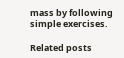mass by following simple exercises.

Related posts